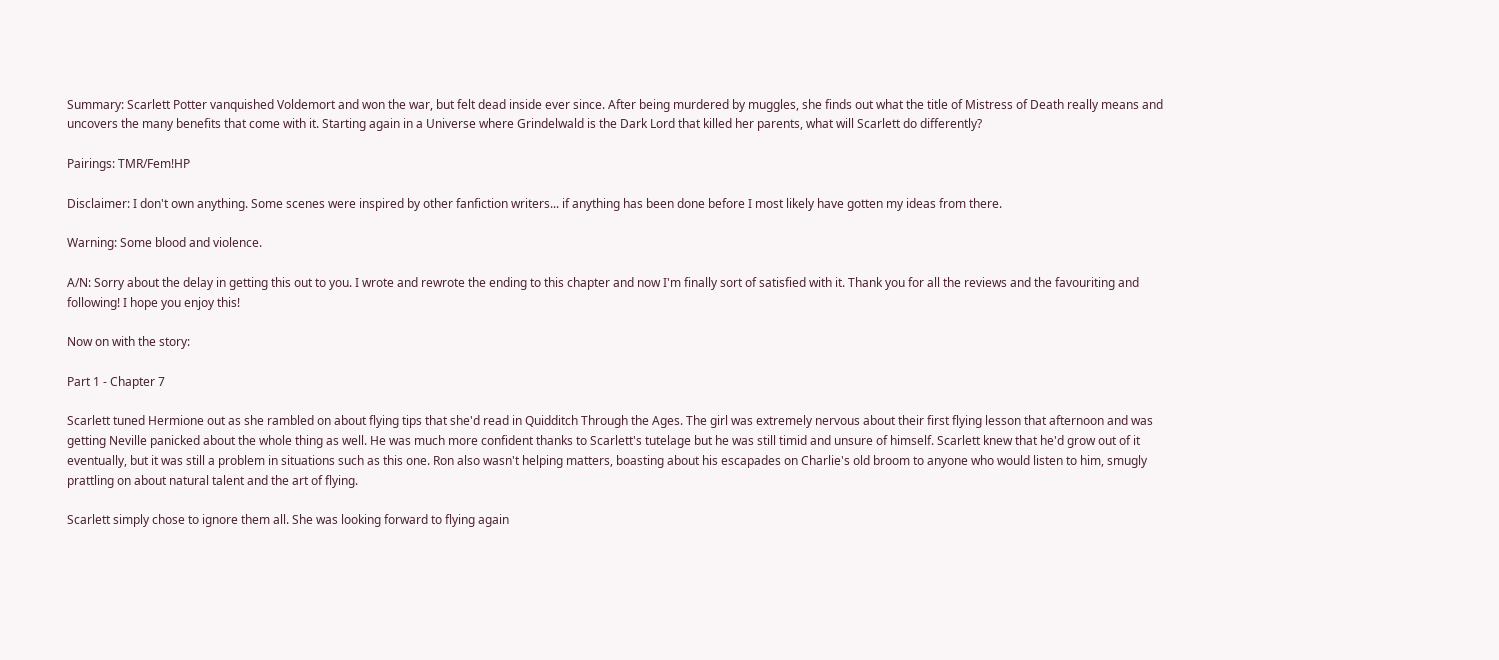Summary: Scarlett Potter vanquished Voldemort and won the war, but felt dead inside ever since. After being murdered by muggles, she finds out what the title of Mistress of Death really means and uncovers the many benefits that come with it. Starting again in a Universe where Grindelwald is the Dark Lord that killed her parents, what will Scarlett do differently?

Pairings: TMR/Fem!HP

Disclaimer: I don't own anything. Some scenes were inspired by other fanfiction writers... if anything has been done before I most likely have gotten my ideas from there.

Warning: Some blood and violence.

A/N: Sorry about the delay in getting this out to you. I wrote and rewrote the ending to this chapter and now I'm finally sort of satisfied with it. Thank you for all the reviews and the favouriting and following! I hope you enjoy this!

Now on with the story:

Part 1 - Chapter 7

Scarlett tuned Hermione out as she rambled on about flying tips that she'd read in Quidditch Through the Ages. The girl was extremely nervous about their first flying lesson that afternoon and was getting Neville panicked about the whole thing as well. He was much more confident thanks to Scarlett's tutelage but he was still timid and unsure of himself. Scarlett knew that he'd grow out of it eventually, but it was still a problem in situations such as this one. Ron also wasn't helping matters, boasting about his escapades on Charlie's old broom to anyone who would listen to him, smugly prattling on about natural talent and the art of flying.

Scarlett simply chose to ignore them all. She was looking forward to flying again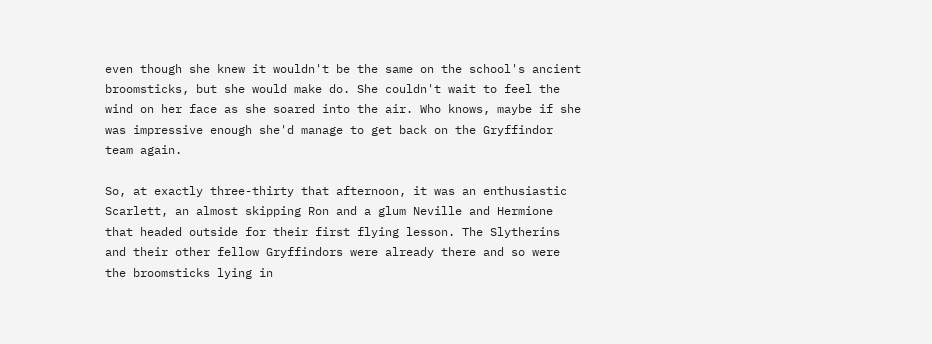even though she knew it wouldn't be the same on the school's ancient broomsticks, but she would make do. She couldn't wait to feel the wind on her face as she soared into the air. Who knows, maybe if she was impressive enough she'd manage to get back on the Gryffindor team again.

So, at exactly three-thirty that afternoon, it was an enthusiastic Scarlett, an almost skipping Ron and a glum Neville and Hermione that headed outside for their first flying lesson. The Slytherins and their other fellow Gryffindors were already there and so were the broomsticks lying in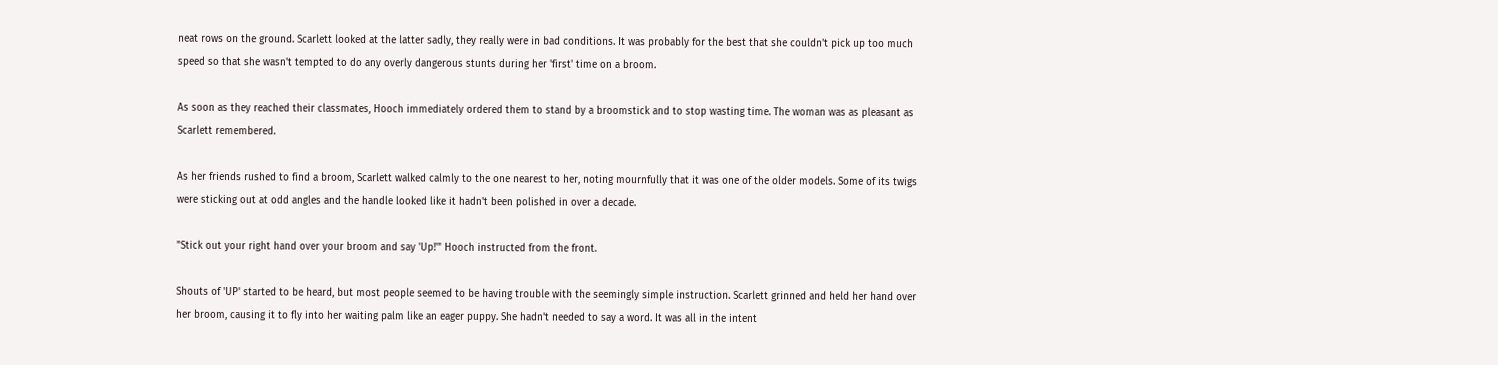neat rows on the ground. Scarlett looked at the latter sadly, they really were in bad conditions. It was probably for the best that she couldn't pick up too much speed so that she wasn't tempted to do any overly dangerous stunts during her 'first' time on a broom.

As soon as they reached their classmates, Hooch immediately ordered them to stand by a broomstick and to stop wasting time. The woman was as pleasant as Scarlett remembered.

As her friends rushed to find a broom, Scarlett walked calmly to the one nearest to her, noting mournfully that it was one of the older models. Some of its twigs were sticking out at odd angles and the handle looked like it hadn't been polished in over a decade.

"Stick out your right hand over your broom and say 'Up!'" Hooch instructed from the front.

Shouts of 'UP' started to be heard, but most people seemed to be having trouble with the seemingly simple instruction. Scarlett grinned and held her hand over her broom, causing it to fly into her waiting palm like an eager puppy. She hadn't needed to say a word. It was all in the intent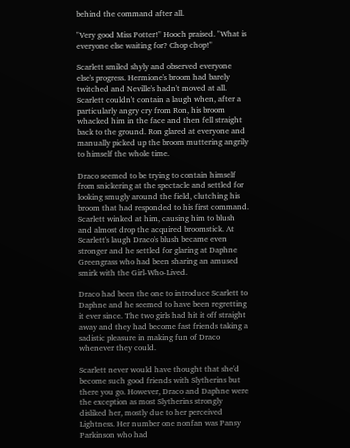behind the command after all.

"Very good Miss Potter!" Hooch praised. "What is everyone else waiting for? Chop chop!"

Scarlett smiled shyly and observed everyone else's progress. Hermione's broom had barely twitched and Neville's hadn't moved at all. Scarlett couldn't contain a laugh when, after a particularly angry cry from Ron, his broom whacked him in the face and then fell straight back to the ground. Ron glared at everyone and manually picked up the broom muttering angrily to himself the whole time.

Draco seemed to be trying to contain himself from snickering at the spectacle and settled for looking smugly around the field, clutching his broom that had responded to his first command. Scarlett winked at him, causing him to blush and almost drop the acquired broomstick. At Scarlett's laugh Draco's blush became even stronger and he settled for glaring at Daphne Greengrass who had been sharing an amused smirk with the Girl-Who-Lived.

Draco had been the one to introduce Scarlett to Daphne and he seemed to have been regretting it ever since. The two girls had hit it off straight away and they had become fast friends taking a sadistic pleasure in making fun of Draco whenever they could.

Scarlett never would have thought that she'd become such good friends with Slytherins but there you go. However, Draco and Daphne were the exception as most Slytherins strongly disliked her, mostly due to her perceived Lightness. Her number one nonfan was Pansy Parkinson who had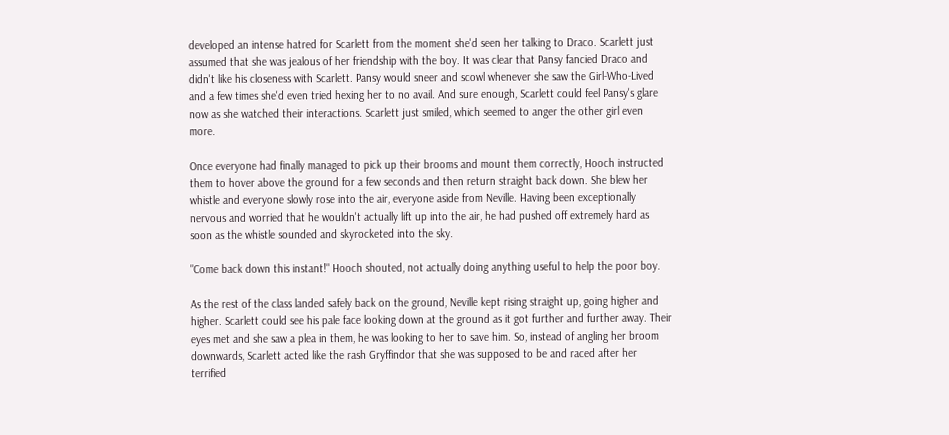developed an intense hatred for Scarlett from the moment she'd seen her talking to Draco. Scarlett just assumed that she was jealous of her friendship with the boy. It was clear that Pansy fancied Draco and didn't like his closeness with Scarlett. Pansy would sneer and scowl whenever she saw the Girl-Who-Lived and a few times she'd even tried hexing her to no avail. And sure enough, Scarlett could feel Pansy's glare now as she watched their interactions. Scarlett just smiled, which seemed to anger the other girl even more.

Once everyone had finally managed to pick up their brooms and mount them correctly, Hooch instructed them to hover above the ground for a few seconds and then return straight back down. She blew her whistle and everyone slowly rose into the air, everyone aside from Neville. Having been exceptionally nervous and worried that he wouldn't actually lift up into the air, he had pushed off extremely hard as soon as the whistle sounded and skyrocketed into the sky.

"Come back down this instant!" Hooch shouted, not actually doing anything useful to help the poor boy.

As the rest of the class landed safely back on the ground, Neville kept rising straight up, going higher and higher. Scarlett could see his pale face looking down at the ground as it got further and further away. Their eyes met and she saw a plea in them, he was looking to her to save him. So, instead of angling her broom downwards, Scarlett acted like the rash Gryffindor that she was supposed to be and raced after her terrified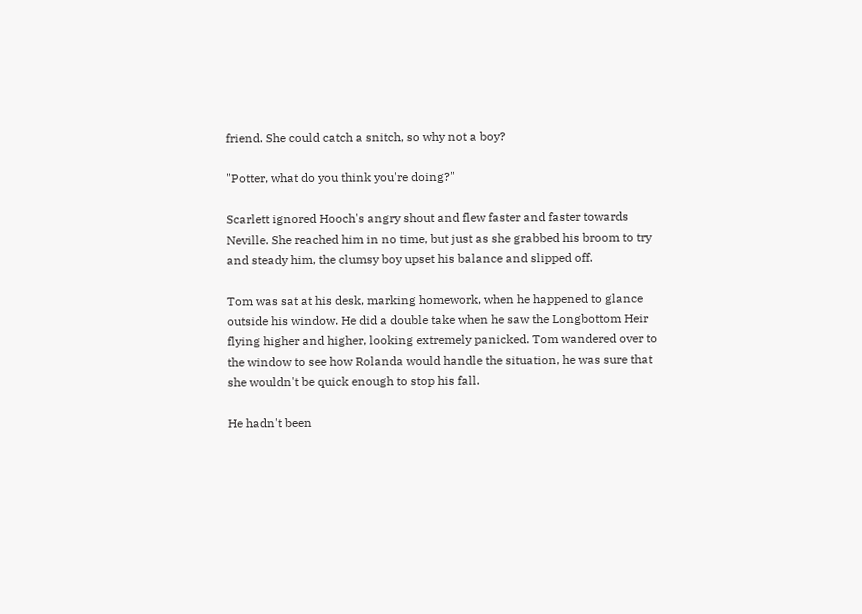friend. She could catch a snitch, so why not a boy?

"Potter, what do you think you're doing?"

Scarlett ignored Hooch's angry shout and flew faster and faster towards Neville. She reached him in no time, but just as she grabbed his broom to try and steady him, the clumsy boy upset his balance and slipped off.

Tom was sat at his desk, marking homework, when he happened to glance outside his window. He did a double take when he saw the Longbottom Heir flying higher and higher, looking extremely panicked. Tom wandered over to the window to see how Rolanda would handle the situation, he was sure that she wouldn't be quick enough to stop his fall.

He hadn't been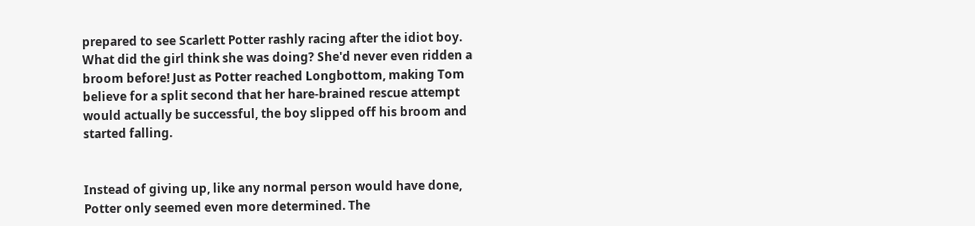prepared to see Scarlett Potter rashly racing after the idiot boy. What did the girl think she was doing? She'd never even ridden a broom before! Just as Potter reached Longbottom, making Tom believe for a split second that her hare-brained rescue attempt would actually be successful, the boy slipped off his broom and started falling.


Instead of giving up, like any normal person would have done, Potter only seemed even more determined. The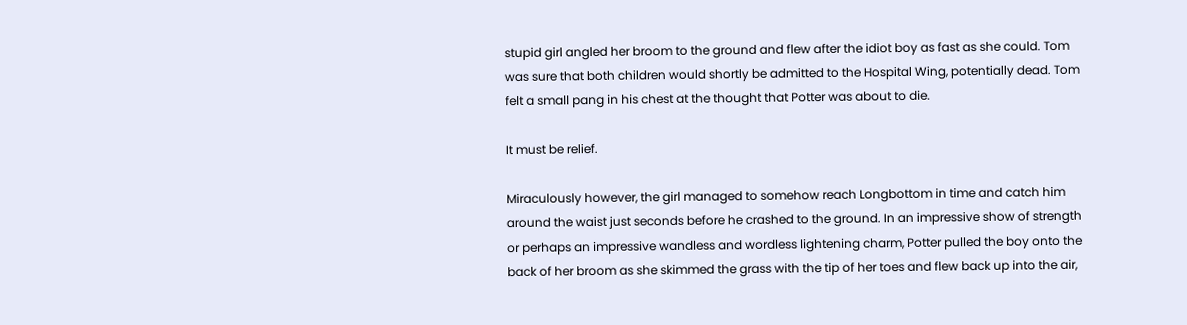stupid girl angled her broom to the ground and flew after the idiot boy as fast as she could. Tom was sure that both children would shortly be admitted to the Hospital Wing, potentially dead. Tom felt a small pang in his chest at the thought that Potter was about to die.

It must be relief.

Miraculously however, the girl managed to somehow reach Longbottom in time and catch him around the waist just seconds before he crashed to the ground. In an impressive show of strength or perhaps an impressive wandless and wordless lightening charm, Potter pulled the boy onto the back of her broom as she skimmed the grass with the tip of her toes and flew back up into the air,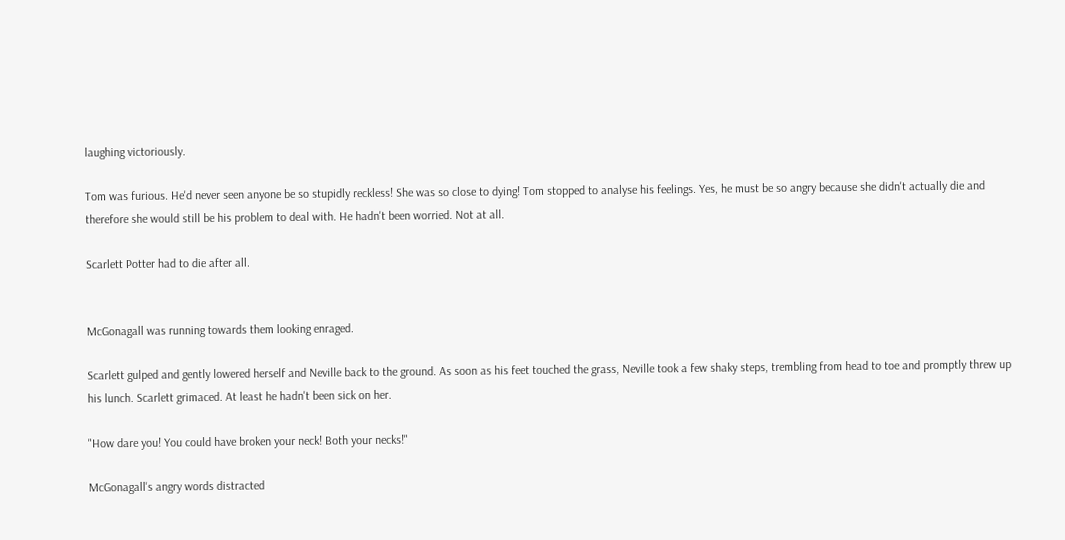laughing victoriously.

Tom was furious. He'd never seen anyone be so stupidly reckless! She was so close to dying! Tom stopped to analyse his feelings. Yes, he must be so angry because she didn't actually die and therefore she would still be his problem to deal with. He hadn't been worried. Not at all.

Scarlett Potter had to die after all.


McGonagall was running towards them looking enraged.

Scarlett gulped and gently lowered herself and Neville back to the ground. As soon as his feet touched the grass, Neville took a few shaky steps, trembling from head to toe and promptly threw up his lunch. Scarlett grimaced. At least he hadn't been sick on her.

"How dare you! You could have broken your neck! Both your necks!"

McGonagall's angry words distracted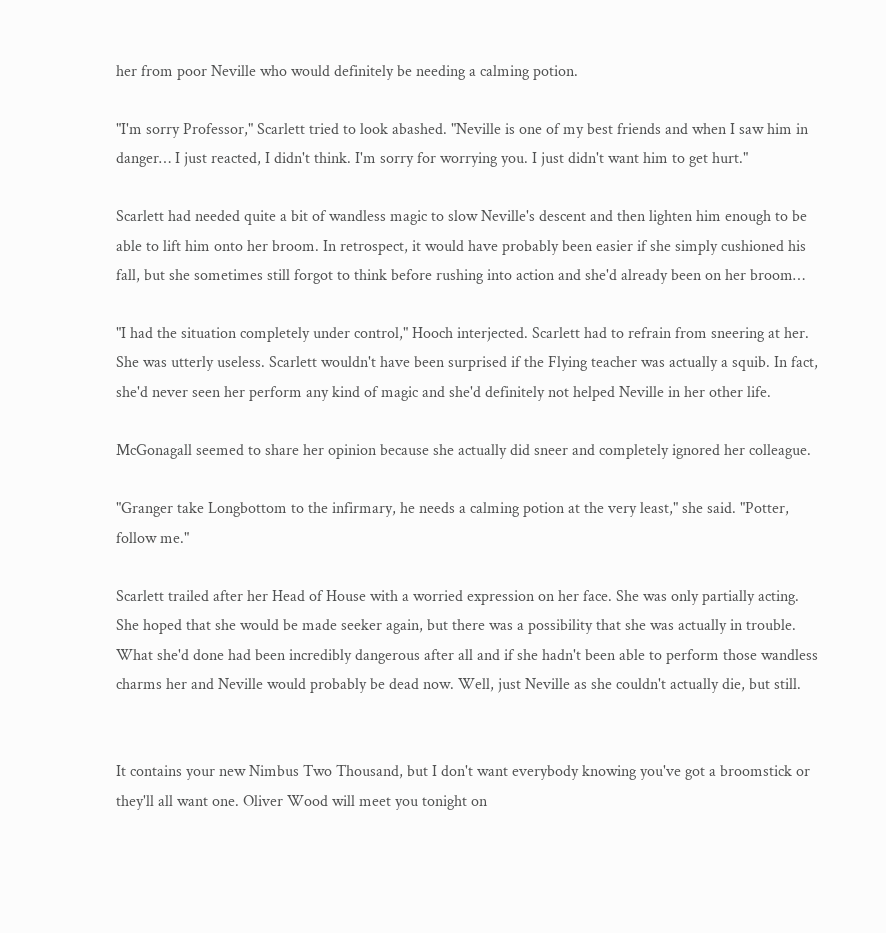her from poor Neville who would definitely be needing a calming potion.

"I'm sorry Professor," Scarlett tried to look abashed. "Neville is one of my best friends and when I saw him in danger… I just reacted, I didn't think. I'm sorry for worrying you. I just didn't want him to get hurt."

Scarlett had needed quite a bit of wandless magic to slow Neville's descent and then lighten him enough to be able to lift him onto her broom. In retrospect, it would have probably been easier if she simply cushioned his fall, but she sometimes still forgot to think before rushing into action and she'd already been on her broom…

"I had the situation completely under control," Hooch interjected. Scarlett had to refrain from sneering at her. She was utterly useless. Scarlett wouldn't have been surprised if the Flying teacher was actually a squib. In fact, she'd never seen her perform any kind of magic and she'd definitely not helped Neville in her other life.

McGonagall seemed to share her opinion because she actually did sneer and completely ignored her colleague.

"Granger take Longbottom to the infirmary, he needs a calming potion at the very least," she said. "Potter, follow me."

Scarlett trailed after her Head of House with a worried expression on her face. She was only partially acting. She hoped that she would be made seeker again, but there was a possibility that she was actually in trouble. What she'd done had been incredibly dangerous after all and if she hadn't been able to perform those wandless charms her and Neville would probably be dead now. Well, just Neville as she couldn't actually die, but still.


It contains your new Nimbus Two Thousand, but I don't want everybody knowing you've got a broomstick or they'll all want one. Oliver Wood will meet you tonight on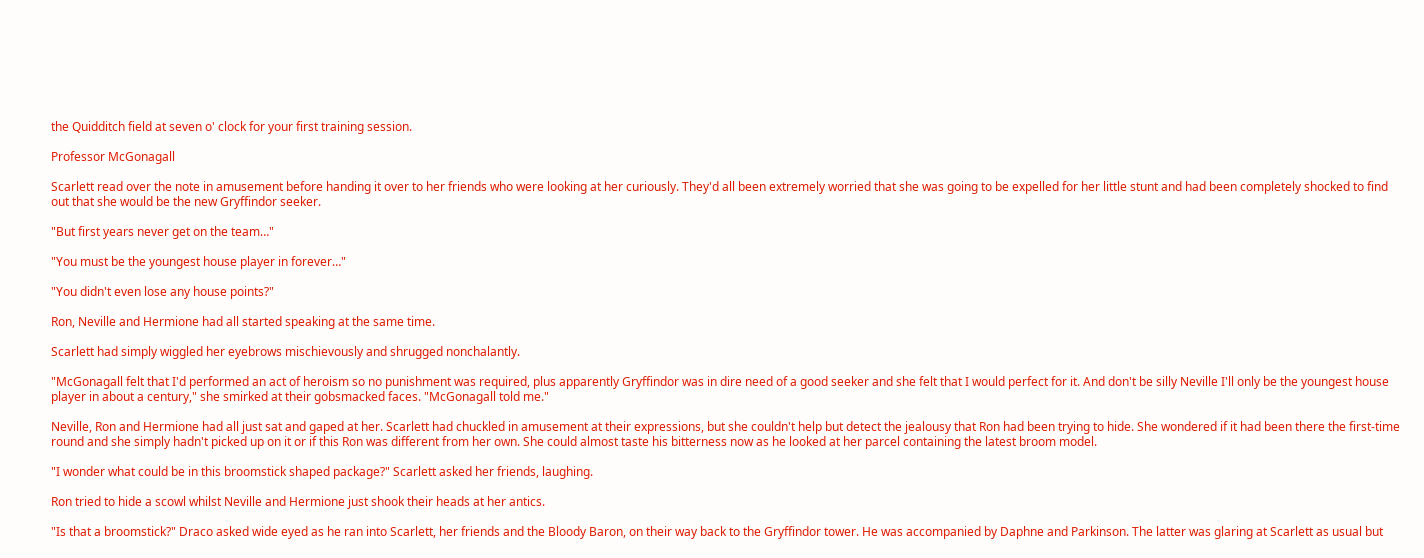the Quidditch field at seven o' clock for your first training session.

Professor McGonagall

Scarlett read over the note in amusement before handing it over to her friends who were looking at her curiously. They'd all been extremely worried that she was going to be expelled for her little stunt and had been completely shocked to find out that she would be the new Gryffindor seeker.

"But first years never get on the team…"

"You must be the youngest house player in forever…"

"You didn't even lose any house points?"

Ron, Neville and Hermione had all started speaking at the same time.

Scarlett had simply wiggled her eyebrows mischievously and shrugged nonchalantly.

"McGonagall felt that I'd performed an act of heroism so no punishment was required, plus apparently Gryffindor was in dire need of a good seeker and she felt that I would perfect for it. And don't be silly Neville I'll only be the youngest house player in about a century," she smirked at their gobsmacked faces. "McGonagall told me."

Neville, Ron and Hermione had all just sat and gaped at her. Scarlett had chuckled in amusement at their expressions, but she couldn't help but detect the jealousy that Ron had been trying to hide. She wondered if it had been there the first-time round and she simply hadn't picked up on it or if this Ron was different from her own. She could almost taste his bitterness now as he looked at her parcel containing the latest broom model.

"I wonder what could be in this broomstick shaped package?" Scarlett asked her friends, laughing.

Ron tried to hide a scowl whilst Neville and Hermione just shook their heads at her antics.

"Is that a broomstick?" Draco asked wide eyed as he ran into Scarlett, her friends and the Bloody Baron, on their way back to the Gryffindor tower. He was accompanied by Daphne and Parkinson. The latter was glaring at Scarlett as usual but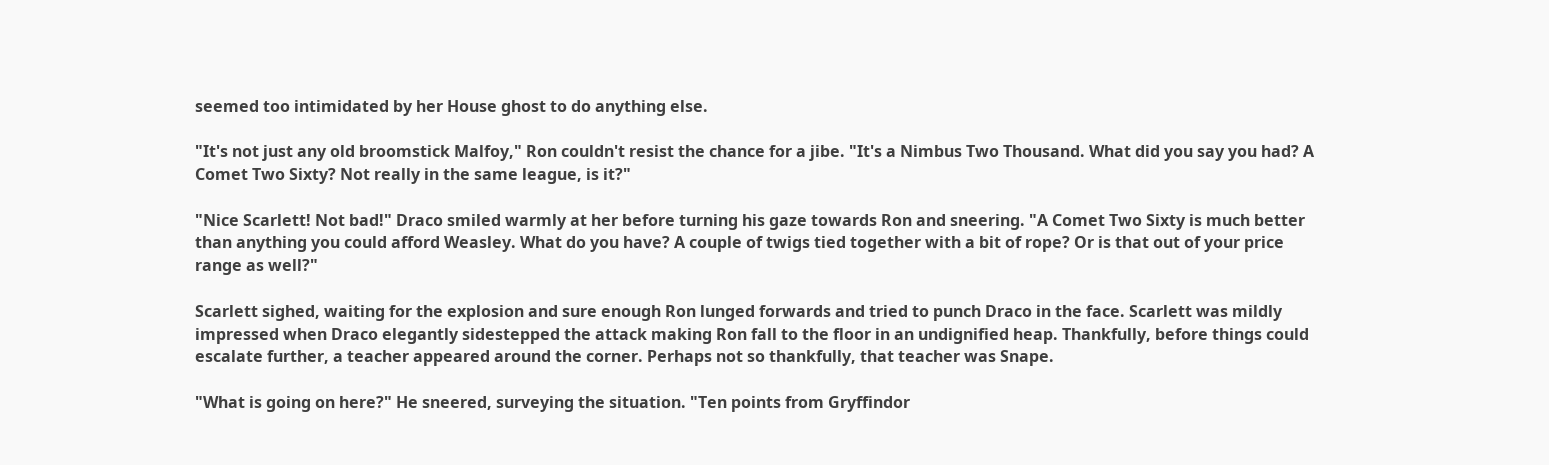seemed too intimidated by her House ghost to do anything else.

"It's not just any old broomstick Malfoy," Ron couldn't resist the chance for a jibe. "It's a Nimbus Two Thousand. What did you say you had? A Comet Two Sixty? Not really in the same league, is it?"

"Nice Scarlett! Not bad!" Draco smiled warmly at her before turning his gaze towards Ron and sneering. "A Comet Two Sixty is much better than anything you could afford Weasley. What do you have? A couple of twigs tied together with a bit of rope? Or is that out of your price range as well?"

Scarlett sighed, waiting for the explosion and sure enough Ron lunged forwards and tried to punch Draco in the face. Scarlett was mildly impressed when Draco elegantly sidestepped the attack making Ron fall to the floor in an undignified heap. Thankfully, before things could escalate further, a teacher appeared around the corner. Perhaps not so thankfully, that teacher was Snape.

"What is going on here?" He sneered, surveying the situation. "Ten points from Gryffindor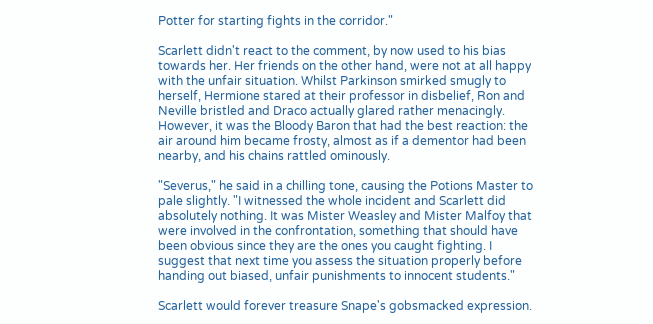Potter for starting fights in the corridor."

Scarlett didn't react to the comment, by now used to his bias towards her. Her friends on the other hand, were not at all happy with the unfair situation. Whilst Parkinson smirked smugly to herself, Hermione stared at their professor in disbelief, Ron and Neville bristled and Draco actually glared rather menacingly. However, it was the Bloody Baron that had the best reaction: the air around him became frosty, almost as if a dementor had been nearby, and his chains rattled ominously.

"Severus," he said in a chilling tone, causing the Potions Master to pale slightly. "I witnessed the whole incident and Scarlett did absolutely nothing. It was Mister Weasley and Mister Malfoy that were involved in the confrontation, something that should have been obvious since they are the ones you caught fighting. I suggest that next time you assess the situation properly before handing out biased, unfair punishments to innocent students."

Scarlett would forever treasure Snape's gobsmacked expression.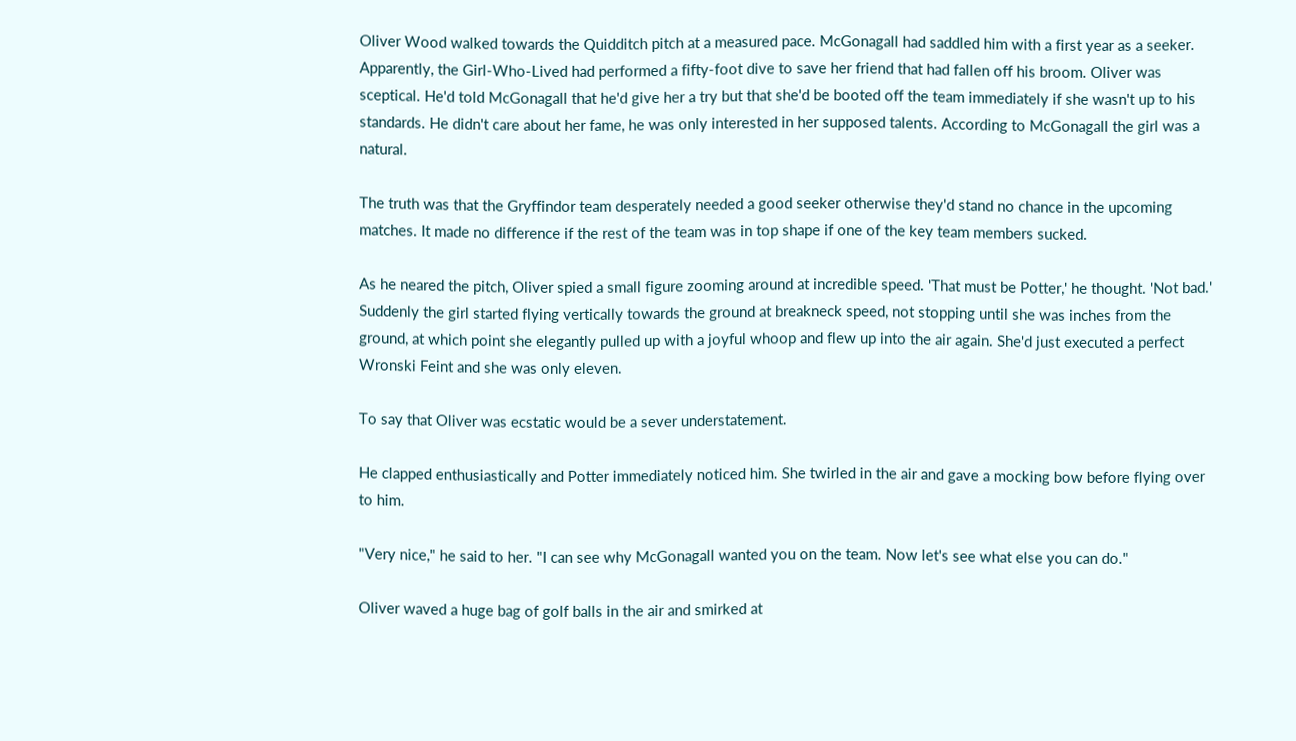Oliver Wood walked towards the Quidditch pitch at a measured pace. McGonagall had saddled him with a first year as a seeker. Apparently, the Girl-Who-Lived had performed a fifty-foot dive to save her friend that had fallen off his broom. Oliver was sceptical. He'd told McGonagall that he'd give her a try but that she'd be booted off the team immediately if she wasn't up to his standards. He didn't care about her fame, he was only interested in her supposed talents. According to McGonagall the girl was a natural.

The truth was that the Gryffindor team desperately needed a good seeker otherwise they'd stand no chance in the upcoming matches. It made no difference if the rest of the team was in top shape if one of the key team members sucked.

As he neared the pitch, Oliver spied a small figure zooming around at incredible speed. 'That must be Potter,' he thought. 'Not bad.' Suddenly the girl started flying vertically towards the ground at breakneck speed, not stopping until she was inches from the ground, at which point she elegantly pulled up with a joyful whoop and flew up into the air again. She'd just executed a perfect Wronski Feint and she was only eleven.

To say that Oliver was ecstatic would be a sever understatement.

He clapped enthusiastically and Potter immediately noticed him. She twirled in the air and gave a mocking bow before flying over to him.

"Very nice," he said to her. "I can see why McGonagall wanted you on the team. Now let's see what else you can do."

Oliver waved a huge bag of golf balls in the air and smirked at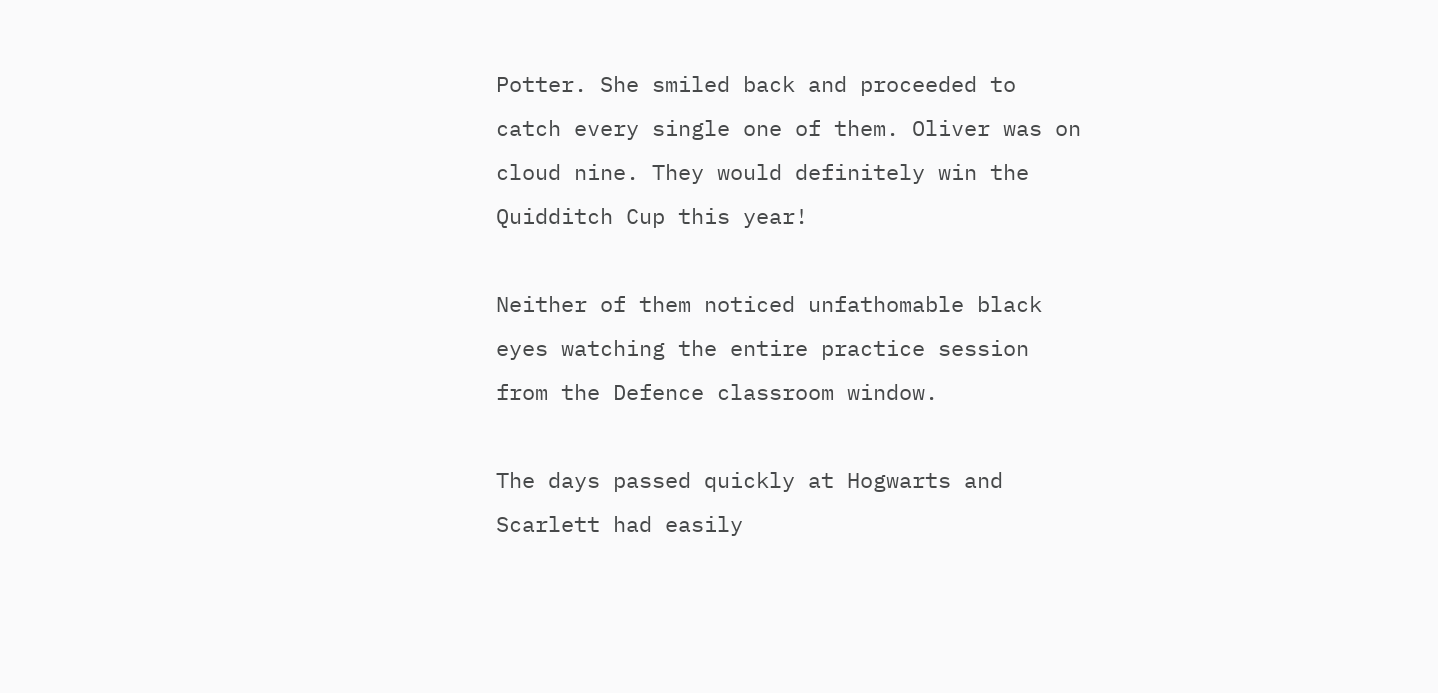Potter. She smiled back and proceeded to catch every single one of them. Oliver was on cloud nine. They would definitely win the Quidditch Cup this year!

Neither of them noticed unfathomable black eyes watching the entire practice session from the Defence classroom window.

The days passed quickly at Hogwarts and Scarlett had easily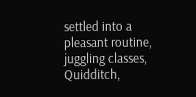settled into a pleasant routine, juggling classes, Quidditch,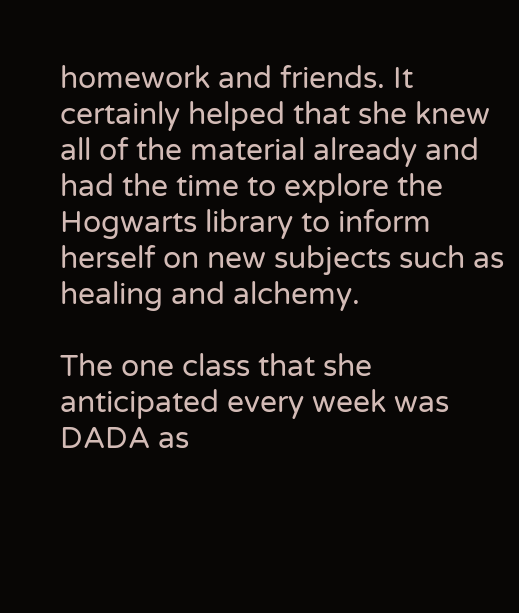homework and friends. It certainly helped that she knew all of the material already and had the time to explore the Hogwarts library to inform herself on new subjects such as healing and alchemy.

The one class that she anticipated every week was DADA as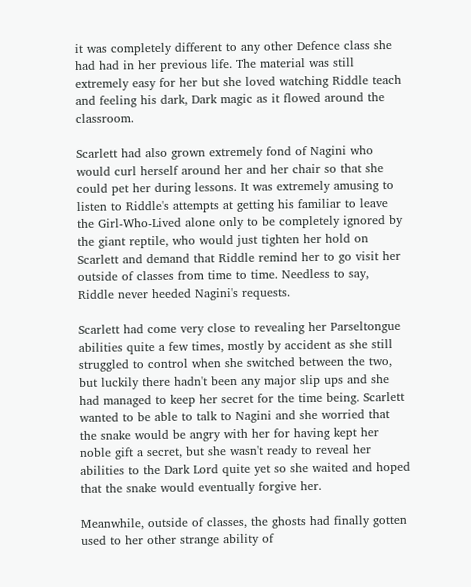it was completely different to any other Defence class she had had in her previous life. The material was still extremely easy for her but she loved watching Riddle teach and feeling his dark, Dark magic as it flowed around the classroom.

Scarlett had also grown extremely fond of Nagini who would curl herself around her and her chair so that she could pet her during lessons. It was extremely amusing to listen to Riddle's attempts at getting his familiar to leave the Girl-Who-Lived alone only to be completely ignored by the giant reptile, who would just tighten her hold on Scarlett and demand that Riddle remind her to go visit her outside of classes from time to time. Needless to say, Riddle never heeded Nagini's requests.

Scarlett had come very close to revealing her Parseltongue abilities quite a few times, mostly by accident as she still struggled to control when she switched between the two, but luckily there hadn't been any major slip ups and she had managed to keep her secret for the time being. Scarlett wanted to be able to talk to Nagini and she worried that the snake would be angry with her for having kept her noble gift a secret, but she wasn't ready to reveal her abilities to the Dark Lord quite yet so she waited and hoped that the snake would eventually forgive her.

Meanwhile, outside of classes, the ghosts had finally gotten used to her other strange ability of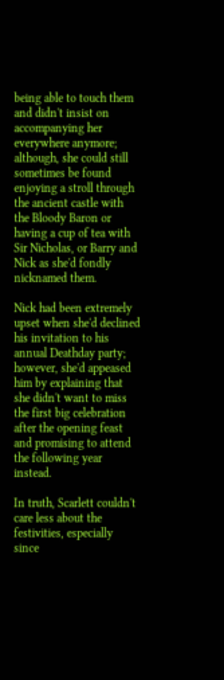being able to touch them and didn't insist on accompanying her everywhere anymore; although, she could still sometimes be found enjoying a stroll through the ancient castle with the Bloody Baron or having a cup of tea with Sir Nicholas, or Barry and Nick as she'd fondly nicknamed them.

Nick had been extremely upset when she'd declined his invitation to his annual Deathday party; however, she'd appeased him by explaining that she didn't want to miss the first big celebration after the opening feast and promising to attend the following year instead.

In truth, Scarlett couldn't care less about the festivities, especially since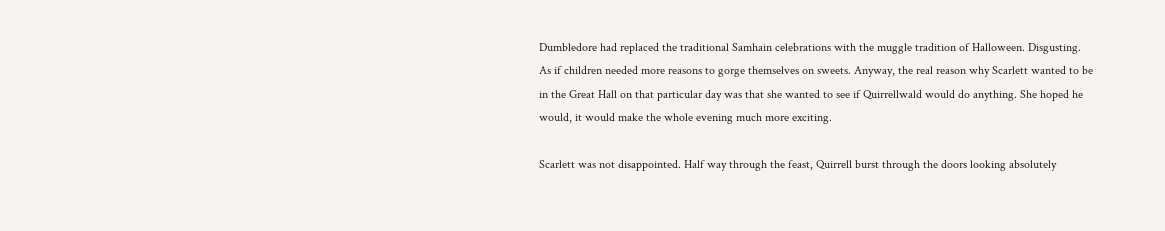Dumbledore had replaced the traditional Samhain celebrations with the muggle tradition of Halloween. Disgusting. As if children needed more reasons to gorge themselves on sweets. Anyway, the real reason why Scarlett wanted to be in the Great Hall on that particular day was that she wanted to see if Quirrellwald would do anything. She hoped he would, it would make the whole evening much more exciting.

Scarlett was not disappointed. Half way through the feast, Quirrell burst through the doors looking absolutely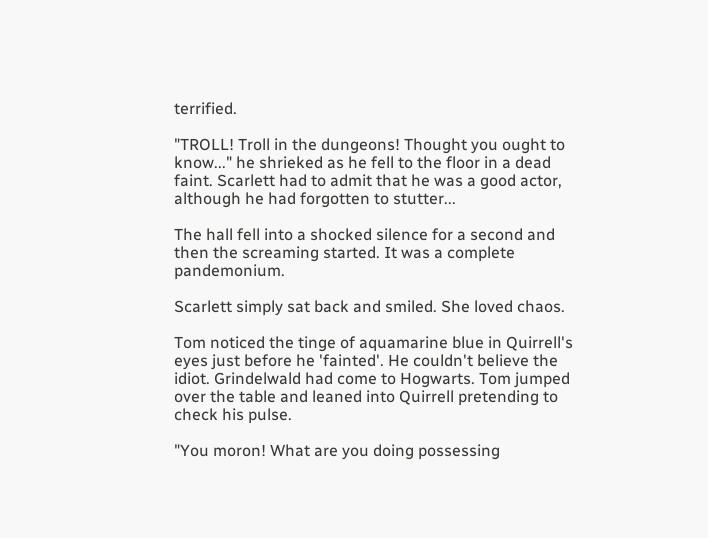terrified.

"TROLL! Troll in the dungeons! Thought you ought to know..." he shrieked as he fell to the floor in a dead faint. Scarlett had to admit that he was a good actor, although he had forgotten to stutter...

The hall fell into a shocked silence for a second and then the screaming started. It was a complete pandemonium.

Scarlett simply sat back and smiled. She loved chaos.

Tom noticed the tinge of aquamarine blue in Quirrell's eyes just before he 'fainted'. He couldn't believe the idiot. Grindelwald had come to Hogwarts. Tom jumped over the table and leaned into Quirrell pretending to check his pulse.

"You moron! What are you doing possessing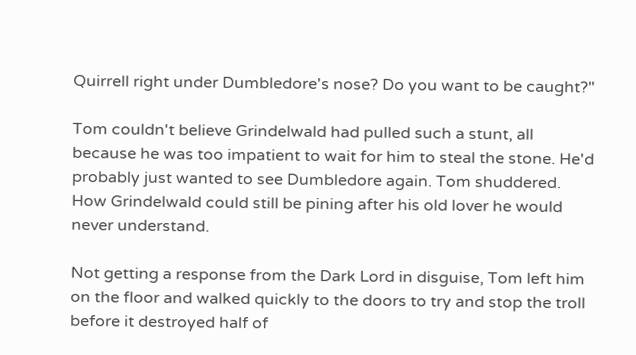Quirrell right under Dumbledore's nose? Do you want to be caught?"

Tom couldn't believe Grindelwald had pulled such a stunt, all because he was too impatient to wait for him to steal the stone. He'd probably just wanted to see Dumbledore again. Tom shuddered. How Grindelwald could still be pining after his old lover he would never understand.

Not getting a response from the Dark Lord in disguise, Tom left him on the floor and walked quickly to the doors to try and stop the troll before it destroyed half of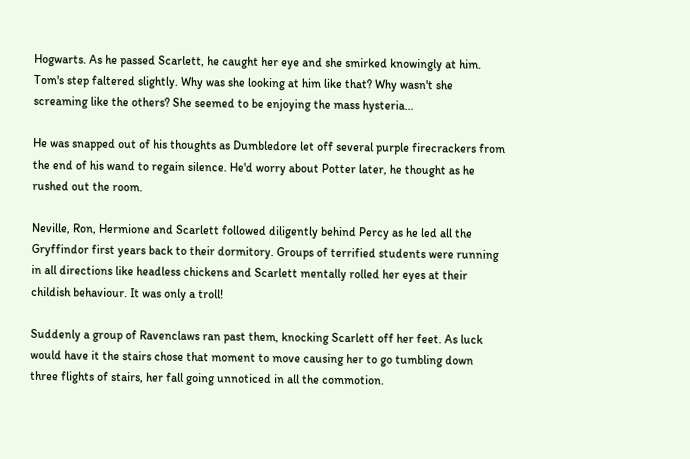Hogwarts. As he passed Scarlett, he caught her eye and she smirked knowingly at him. Tom's step faltered slightly. Why was she looking at him like that? Why wasn't she screaming like the others? She seemed to be enjoying the mass hysteria...

He was snapped out of his thoughts as Dumbledore let off several purple firecrackers from the end of his wand to regain silence. He'd worry about Potter later, he thought as he rushed out the room.

Neville, Ron, Hermione and Scarlett followed diligently behind Percy as he led all the Gryffindor first years back to their dormitory. Groups of terrified students were running in all directions like headless chickens and Scarlett mentally rolled her eyes at their childish behaviour. It was only a troll!

Suddenly a group of Ravenclaws ran past them, knocking Scarlett off her feet. As luck would have it the stairs chose that moment to move causing her to go tumbling down three flights of stairs, her fall going unnoticed in all the commotion.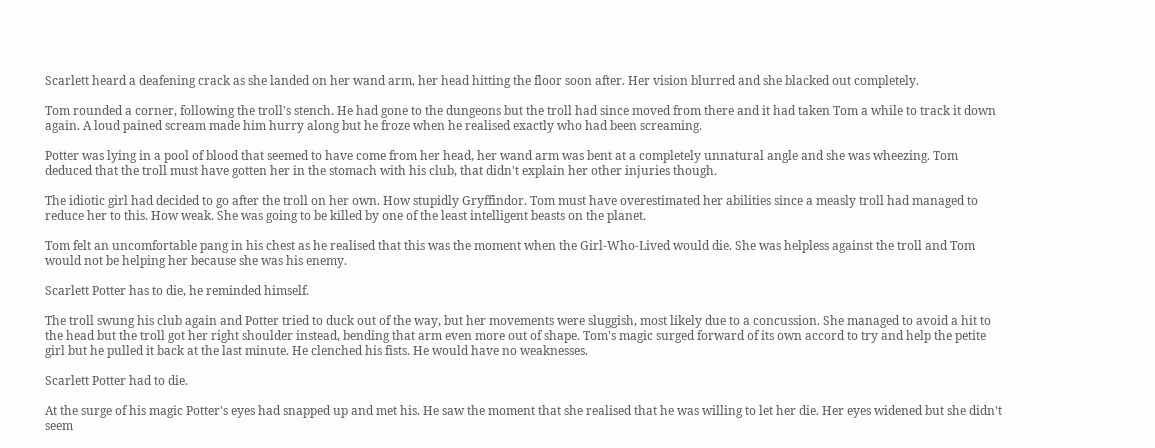Scarlett heard a deafening crack as she landed on her wand arm, her head hitting the floor soon after. Her vision blurred and she blacked out completely.

Tom rounded a corner, following the troll's stench. He had gone to the dungeons but the troll had since moved from there and it had taken Tom a while to track it down again. A loud pained scream made him hurry along but he froze when he realised exactly who had been screaming.

Potter was lying in a pool of blood that seemed to have come from her head, her wand arm was bent at a completely unnatural angle and she was wheezing. Tom deduced that the troll must have gotten her in the stomach with his club, that didn't explain her other injuries though.

The idiotic girl had decided to go after the troll on her own. How stupidly Gryffindor. Tom must have overestimated her abilities since a measly troll had managed to reduce her to this. How weak. She was going to be killed by one of the least intelligent beasts on the planet.

Tom felt an uncomfortable pang in his chest as he realised that this was the moment when the Girl-Who-Lived would die. She was helpless against the troll and Tom would not be helping her because she was his enemy.

Scarlett Potter has to die, he reminded himself.

The troll swung his club again and Potter tried to duck out of the way, but her movements were sluggish, most likely due to a concussion. She managed to avoid a hit to the head but the troll got her right shoulder instead, bending that arm even more out of shape. Tom's magic surged forward of its own accord to try and help the petite girl but he pulled it back at the last minute. He clenched his fists. He would have no weaknesses.

Scarlett Potter had to die.

At the surge of his magic Potter's eyes had snapped up and met his. He saw the moment that she realised that he was willing to let her die. Her eyes widened but she didn't seem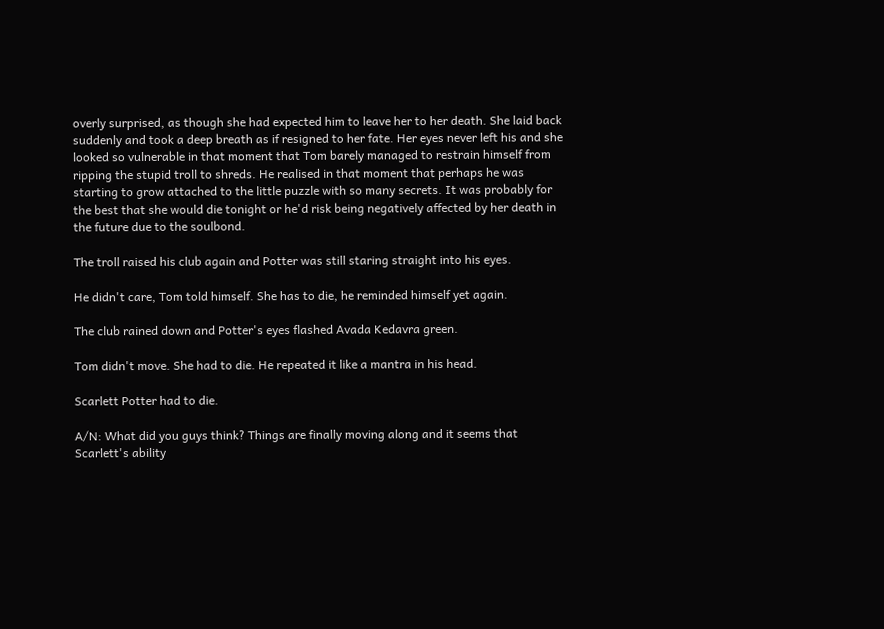overly surprised, as though she had expected him to leave her to her death. She laid back suddenly and took a deep breath as if resigned to her fate. Her eyes never left his and she looked so vulnerable in that moment that Tom barely managed to restrain himself from ripping the stupid troll to shreds. He realised in that moment that perhaps he was starting to grow attached to the little puzzle with so many secrets. It was probably for the best that she would die tonight or he'd risk being negatively affected by her death in the future due to the soulbond.

The troll raised his club again and Potter was still staring straight into his eyes.

He didn't care, Tom told himself. She has to die, he reminded himself yet again.

The club rained down and Potter's eyes flashed Avada Kedavra green.

Tom didn't move. She had to die. He repeated it like a mantra in his head.

Scarlett Potter had to die.

A/N: What did you guys think? Things are finally moving along and it seems that Scarlett's ability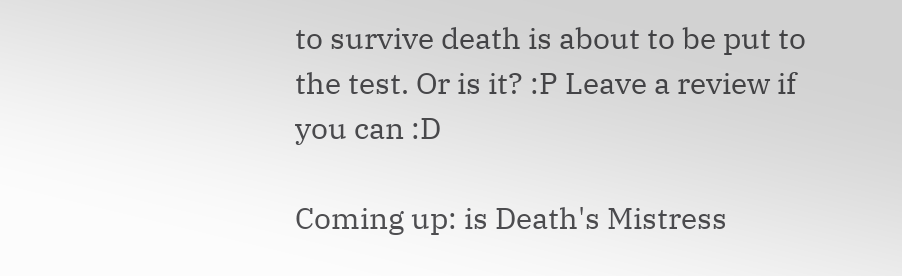to survive death is about to be put to the test. Or is it? :P Leave a review if you can :D

Coming up: is Death's Mistress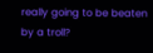really going to be beaten by a troll?